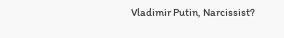Vladimir Putin, Narcissist?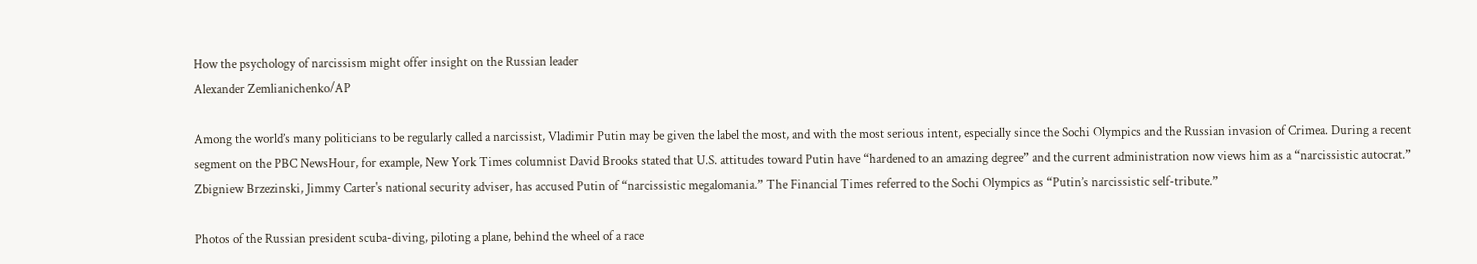How the psychology of narcissism might offer insight on the Russian leader
Alexander Zemlianichenko/AP

Among the world’s many politicians to be regularly called a narcissist, Vladimir Putin may be given the label the most, and with the most serious intent, especially since the Sochi Olympics and the Russian invasion of Crimea. During a recent segment on the PBC NewsHour, for example, New York Times columnist David Brooks stated that U.S. attitudes toward Putin have “hardened to an amazing degree” and the current administration now views him as a “narcissistic autocrat.” Zbigniew Brzezinski, Jimmy Carter's national security adviser, has accused Putin of “narcissistic megalomania.” The Financial Times referred to the Sochi Olympics as “Putin’s narcissistic self-tribute.”

Photos of the Russian president scuba-diving, piloting a plane, behind the wheel of a race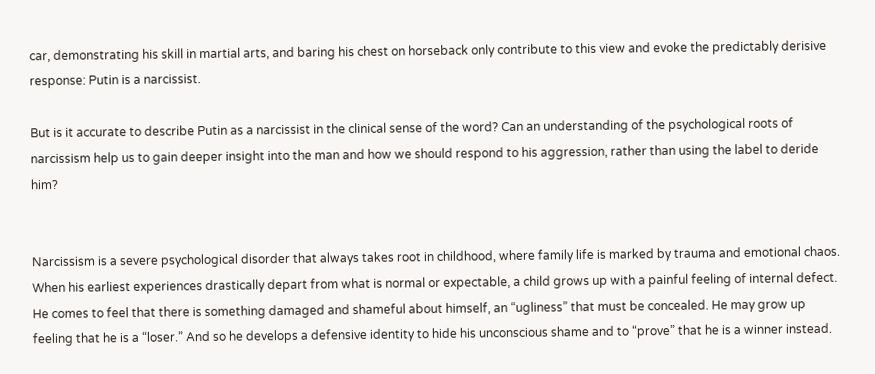car, demonstrating his skill in martial arts, and baring his chest on horseback only contribute to this view and evoke the predictably derisive response: Putin is a narcissist.

But is it accurate to describe Putin as a narcissist in the clinical sense of the word? Can an understanding of the psychological roots of narcissism help us to gain deeper insight into the man and how we should respond to his aggression, rather than using the label to deride him?


Narcissism is a severe psychological disorder that always takes root in childhood, where family life is marked by trauma and emotional chaos. When his earliest experiences drastically depart from what is normal or expectable, a child grows up with a painful feeling of internal defect. He comes to feel that there is something damaged and shameful about himself, an “ugliness” that must be concealed. He may grow up feeling that he is a “loser.” And so he develops a defensive identity to hide his unconscious shame and to “prove” that he is a winner instead.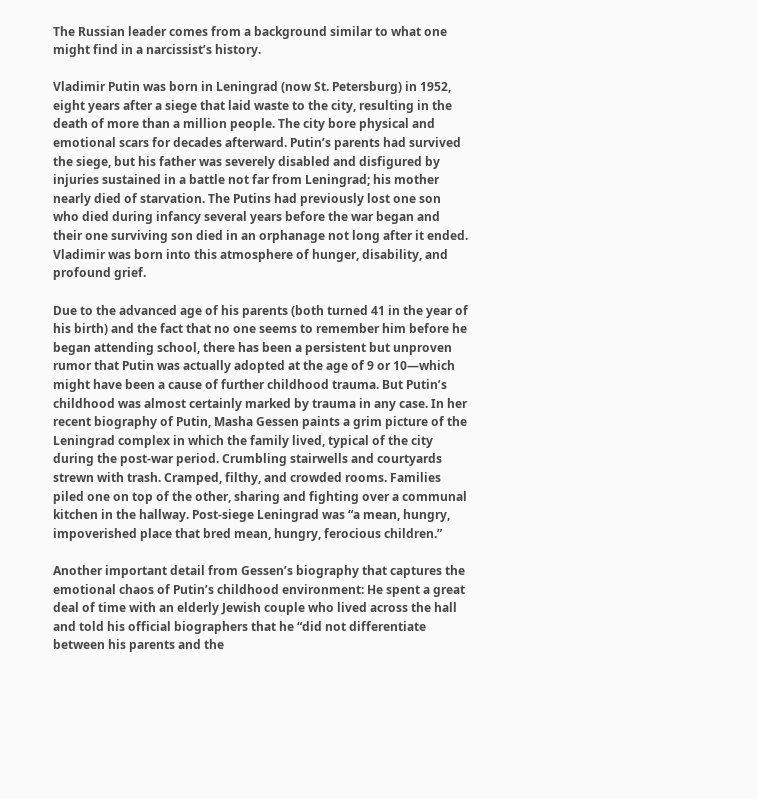The Russian leader comes from a background similar to what one might find in a narcissist’s history.

Vladimir Putin was born in Leningrad (now St. Petersburg) in 1952, eight years after a siege that laid waste to the city, resulting in the death of more than a million people. The city bore physical and emotional scars for decades afterward. Putin’s parents had survived the siege, but his father was severely disabled and disfigured by injuries sustained in a battle not far from Leningrad; his mother nearly died of starvation. The Putins had previously lost one son who died during infancy several years before the war began and their one surviving son died in an orphanage not long after it ended. Vladimir was born into this atmosphere of hunger, disability, and profound grief.

Due to the advanced age of his parents (both turned 41 in the year of his birth) and the fact that no one seems to remember him before he began attending school, there has been a persistent but unproven rumor that Putin was actually adopted at the age of 9 or 10—which might have been a cause of further childhood trauma. But Putin’s childhood was almost certainly marked by trauma in any case. In her recent biography of Putin, Masha Gessen paints a grim picture of the Leningrad complex in which the family lived, typical of the city during the post-war period. Crumbling stairwells and courtyards strewn with trash. Cramped, filthy, and crowded rooms. Families piled one on top of the other, sharing and fighting over a communal kitchen in the hallway. Post-siege Leningrad was “a mean, hungry, impoverished place that bred mean, hungry, ferocious children.”

Another important detail from Gessen’s biography that captures the emotional chaos of Putin’s childhood environment: He spent a great deal of time with an elderly Jewish couple who lived across the hall and told his official biographers that he “did not differentiate between his parents and the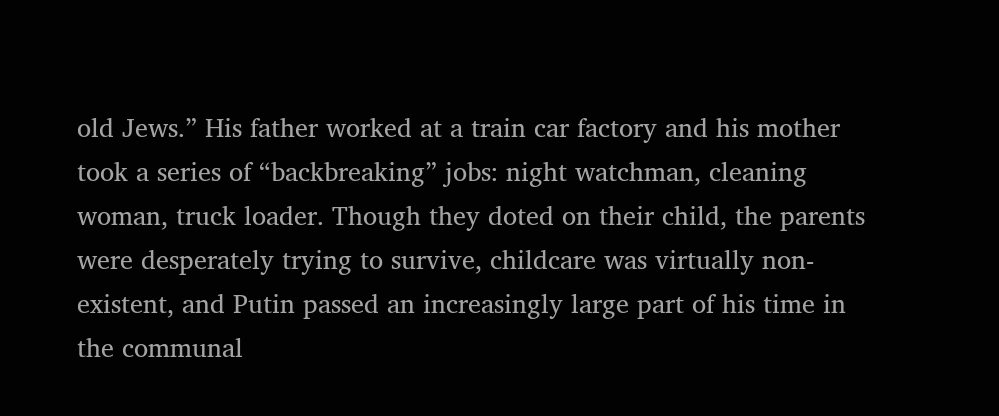old Jews.” His father worked at a train car factory and his mother took a series of “backbreaking” jobs: night watchman, cleaning woman, truck loader. Though they doted on their child, the parents were desperately trying to survive, childcare was virtually non-existent, and Putin passed an increasingly large part of his time in the communal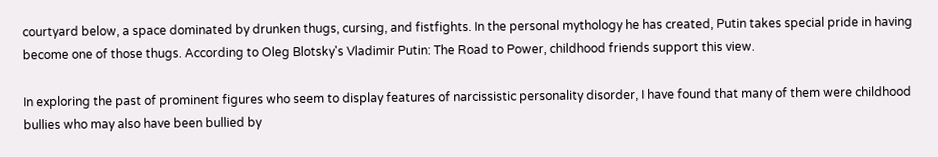courtyard below, a space dominated by drunken thugs, cursing, and fistfights. In the personal mythology he has created, Putin takes special pride in having become one of those thugs. According to Oleg Blotsky's Vladimir Putin: The Road to Power, childhood friends support this view.

In exploring the past of prominent figures who seem to display features of narcissistic personality disorder, I have found that many of them were childhood bullies who may also have been bullied by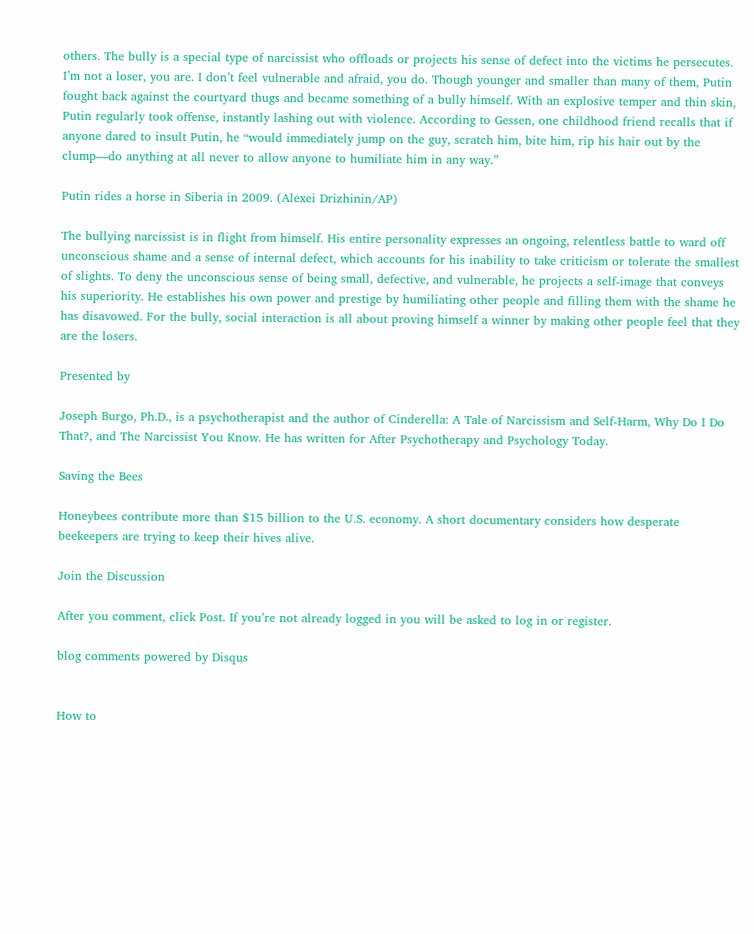others. The bully is a special type of narcissist who offloads or projects his sense of defect into the victims he persecutes. I’m not a loser, you are. I don’t feel vulnerable and afraid, you do. Though younger and smaller than many of them, Putin fought back against the courtyard thugs and became something of a bully himself. With an explosive temper and thin skin, Putin regularly took offense, instantly lashing out with violence. According to Gessen, one childhood friend recalls that if anyone dared to insult Putin, he “would immediately jump on the guy, scratch him, bite him, rip his hair out by the clump—do anything at all never to allow anyone to humiliate him in any way.”

Putin rides a horse in Siberia in 2009. (Alexei Drizhinin/AP)

The bullying narcissist is in flight from himself. His entire personality expresses an ongoing, relentless battle to ward off unconscious shame and a sense of internal defect, which accounts for his inability to take criticism or tolerate the smallest of slights. To deny the unconscious sense of being small, defective, and vulnerable, he projects a self-image that conveys his superiority. He establishes his own power and prestige by humiliating other people and filling them with the shame he has disavowed. For the bully, social interaction is all about proving himself a winner by making other people feel that they are the losers.

Presented by

Joseph Burgo, Ph.D., is a psychotherapist and the author of Cinderella: A Tale of Narcissism and Self-Harm, Why Do I Do That?, and The Narcissist You Know. He has written for After Psychotherapy and Psychology Today.

Saving the Bees

Honeybees contribute more than $15 billion to the U.S. economy. A short documentary considers how desperate beekeepers are trying to keep their hives alive.

Join the Discussion

After you comment, click Post. If you’re not already logged in you will be asked to log in or register.

blog comments powered by Disqus


How to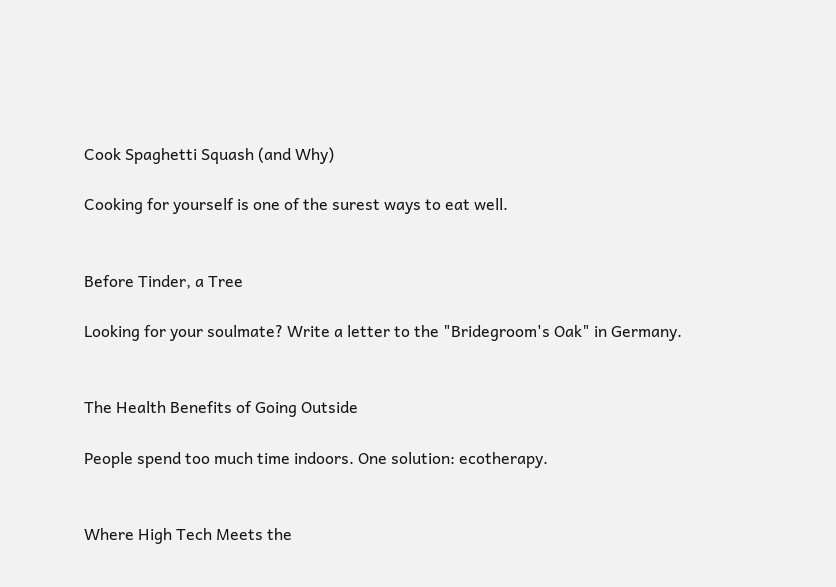Cook Spaghetti Squash (and Why)

Cooking for yourself is one of the surest ways to eat well.


Before Tinder, a Tree

Looking for your soulmate? Write a letter to the "Bridegroom's Oak" in Germany.


The Health Benefits of Going Outside

People spend too much time indoors. One solution: ecotherapy.


Where High Tech Meets the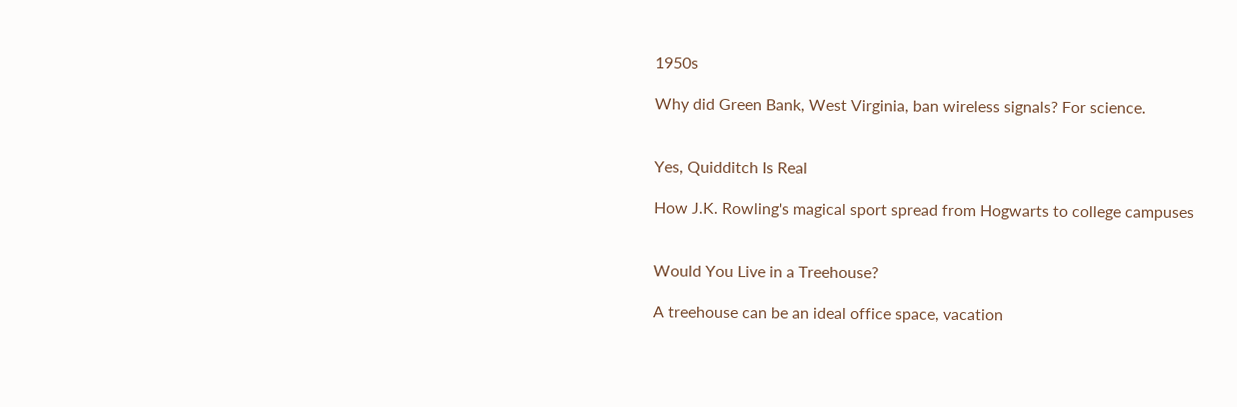1950s

Why did Green Bank, West Virginia, ban wireless signals? For science.


Yes, Quidditch Is Real

How J.K. Rowling's magical sport spread from Hogwarts to college campuses


Would You Live in a Treehouse?

A treehouse can be an ideal office space, vacation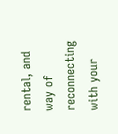rental, and way of reconnecting with your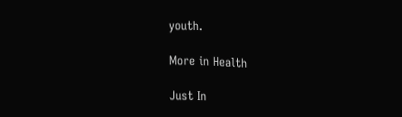youth.

More in Health

Just In